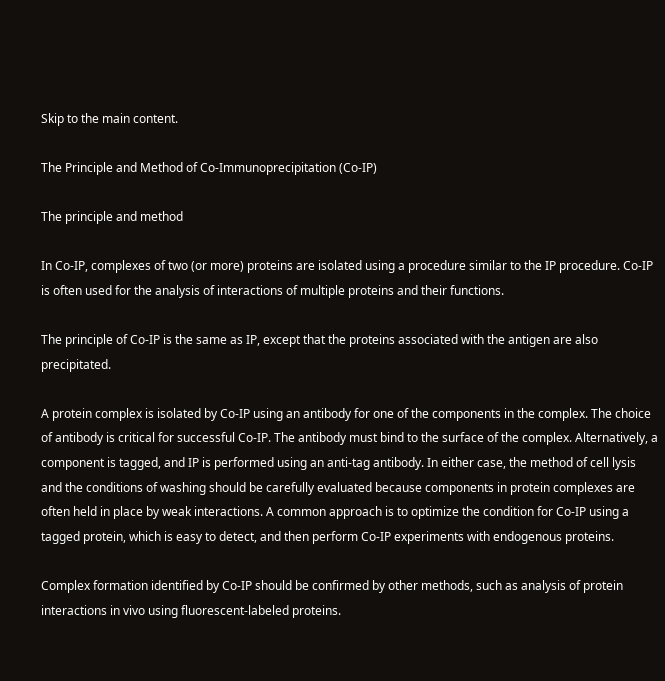Skip to the main content.

The Principle and Method of Co-Immunoprecipitation (Co-IP)

The principle and method

In Co-IP, complexes of two (or more) proteins are isolated using a procedure similar to the IP procedure. Co-IP is often used for the analysis of interactions of multiple proteins and their functions.

The principle of Co-IP is the same as IP, except that the proteins associated with the antigen are also precipitated.

A protein complex is isolated by Co-IP using an antibody for one of the components in the complex. The choice of antibody is critical for successful Co-IP. The antibody must bind to the surface of the complex. Alternatively, a component is tagged, and IP is performed using an anti-tag antibody. In either case, the method of cell lysis and the conditions of washing should be carefully evaluated because components in protein complexes are often held in place by weak interactions. A common approach is to optimize the condition for Co-IP using a tagged protein, which is easy to detect, and then perform Co-IP experiments with endogenous proteins.

Complex formation identified by Co-IP should be confirmed by other methods, such as analysis of protein interactions in vivo using fluorescent-labeled proteins.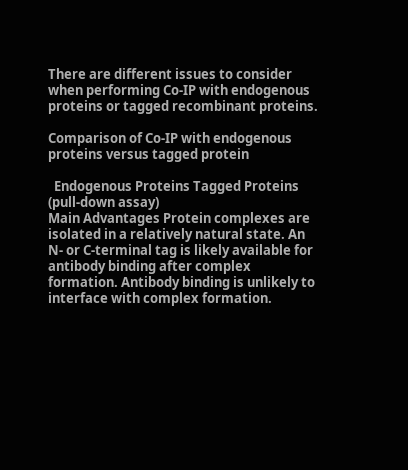There are different issues to consider when performing Co-IP with endogenous proteins or tagged recombinant proteins.

Comparison of Co-IP with endogenous proteins versus tagged protein

  Endogenous Proteins Tagged Proteins (pull-down assay)
Main Advantages Protein complexes are isolated in a relatively natural state. An N- or C-terminal tag is likely available for antibody binding after complex formation. Antibody binding is unlikely to interface with complex formation.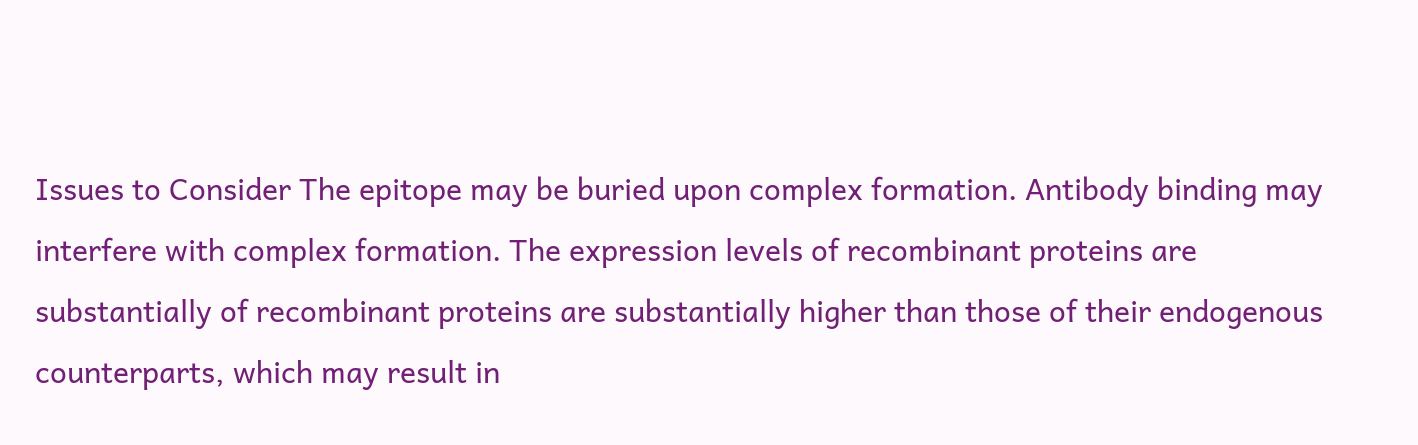Issues to Consider The epitope may be buried upon complex formation. Antibody binding may interfere with complex formation. The expression levels of recombinant proteins are substantially of recombinant proteins are substantially higher than those of their endogenous counterparts, which may result in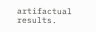artifactual results.